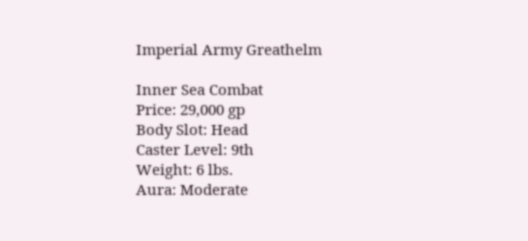Imperial Army Greathelm

Inner Sea Combat
Price: 29,000 gp
Body Slot: Head
Caster Level: 9th
Weight: 6 lbs.
Aura: Moderate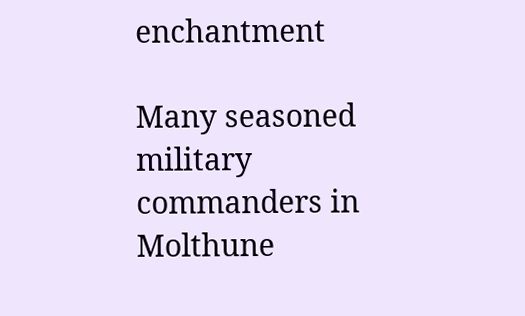enchantment

Many seasoned military commanders in Molthune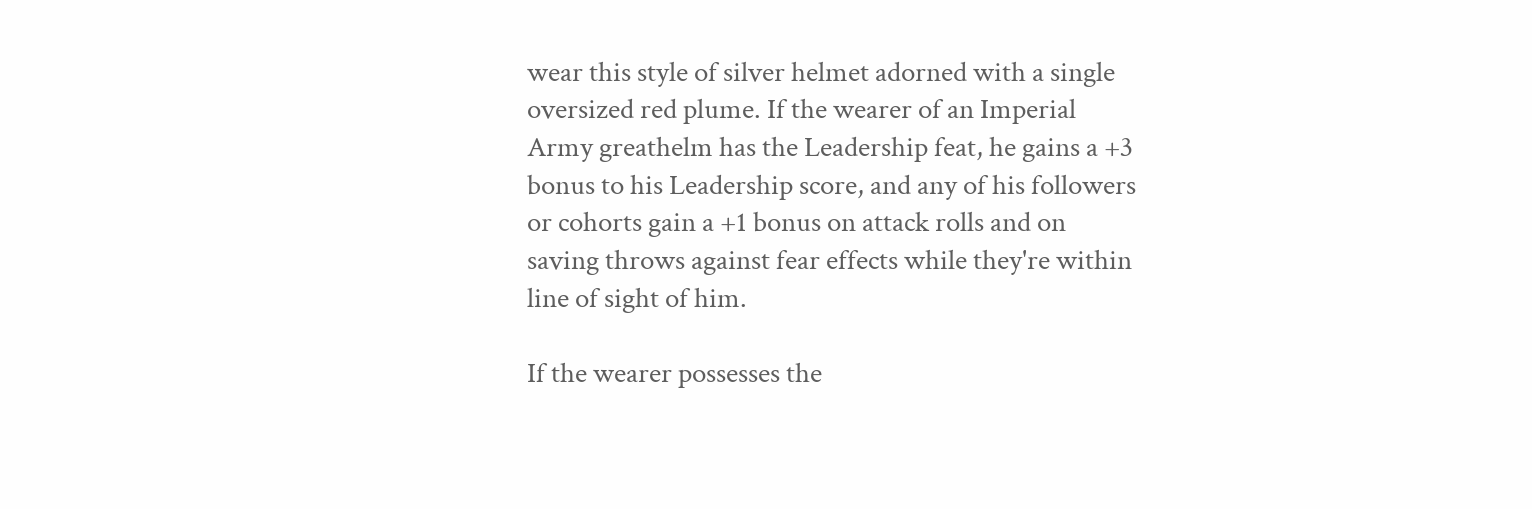wear this style of silver helmet adorned with a single oversized red plume. If the wearer of an Imperial Army greathelm has the Leadership feat, he gains a +3 bonus to his Leadership score, and any of his followers or cohorts gain a +1 bonus on attack rolls and on saving throws against fear effects while they're within line of sight of him.

If the wearer possesses the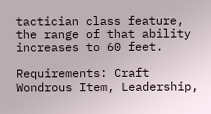tactician class feature, the range of that ability increases to 60 feet.

Requirements: Craft Wondrous Item, Leadership,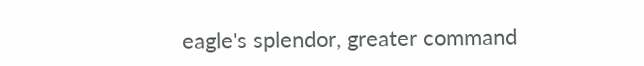eagle's splendor, greater command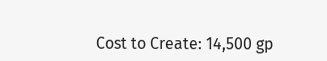Cost to Create: 14,500 gp